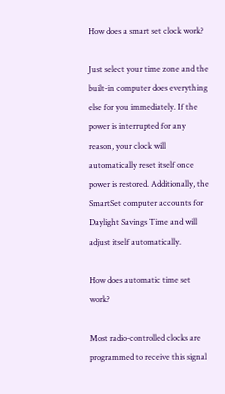How does a smart set clock work?

Just select your time zone and the built-in computer does everything else for you immediately. If the power is interrupted for any reason, your clock will automatically reset itself once power is restored. Additionally, the SmartSet computer accounts for Daylight Savings Time and will adjust itself automatically.

How does automatic time set work?

Most radio-controlled clocks are programmed to receive this signal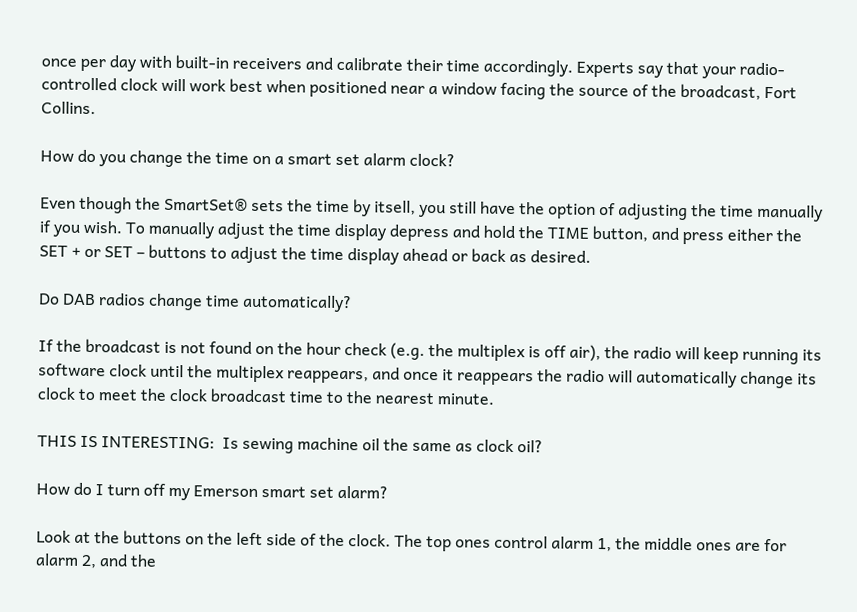once per day with built-in receivers and calibrate their time accordingly. Experts say that your radio-controlled clock will work best when positioned near a window facing the source of the broadcast, Fort Collins.

How do you change the time on a smart set alarm clock?

Even though the SmartSet® sets the time by itsell, you still have the option of adjusting the time manually if you wish. To manually adjust the time display depress and hold the TIME button, and press either the SET + or SET – buttons to adjust the time display ahead or back as desired.

Do DAB radios change time automatically?

If the broadcast is not found on the hour check (e.g. the multiplex is off air), the radio will keep running its software clock until the multiplex reappears, and once it reappears the radio will automatically change its clock to meet the clock broadcast time to the nearest minute.

THIS IS INTERESTING:  Is sewing machine oil the same as clock oil?

How do I turn off my Emerson smart set alarm?

Look at the buttons on the left side of the clock. The top ones control alarm 1, the middle ones are for alarm 2, and the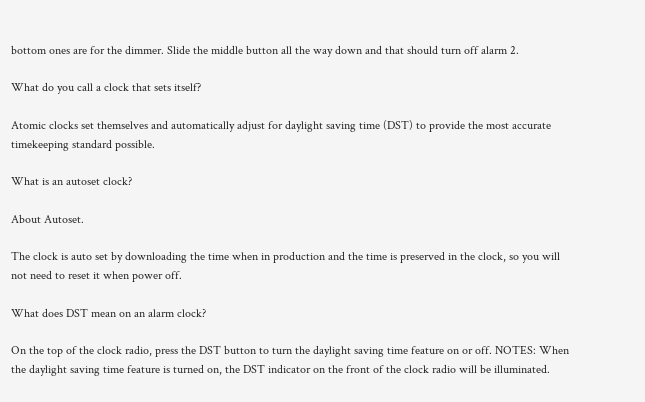bottom ones are for the dimmer. Slide the middle button all the way down and that should turn off alarm 2.

What do you call a clock that sets itself?

Atomic clocks set themselves and automatically adjust for daylight saving time (DST) to provide the most accurate timekeeping standard possible.

What is an autoset clock?

About Autoset.

The clock is auto set by downloading the time when in production and the time is preserved in the clock, so you will not need to reset it when power off.

What does DST mean on an alarm clock?

On the top of the clock radio, press the DST button to turn the daylight saving time feature on or off. NOTES: When the daylight saving time feature is turned on, the DST indicator on the front of the clock radio will be illuminated.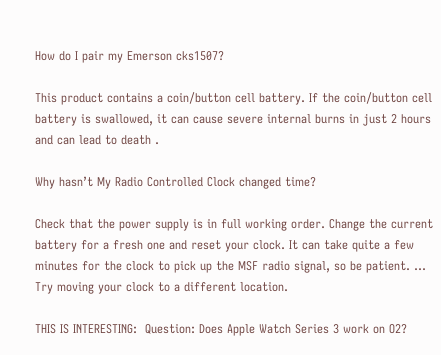How do I pair my Emerson cks1507?

This product contains a coin/button cell battery. If the coin/button cell battery is swallowed, it can cause severe internal burns in just 2 hours and can lead to death .

Why hasn’t My Radio Controlled Clock changed time?

Check that the power supply is in full working order. Change the current battery for a fresh one and reset your clock. It can take quite a few minutes for the clock to pick up the MSF radio signal, so be patient. … Try moving your clock to a different location.

THIS IS INTERESTING:  Question: Does Apple Watch Series 3 work on O2?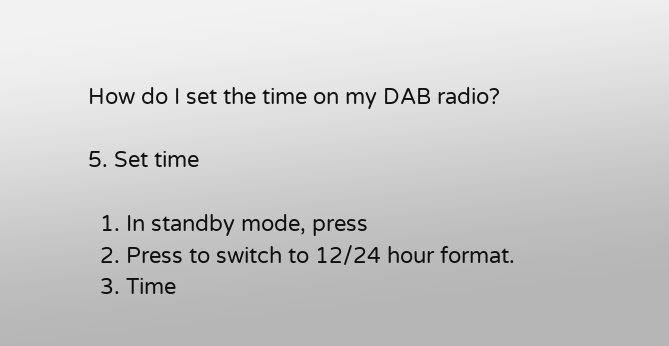How do I set the time on my DAB radio?

5. Set time

  1. In standby mode, press
  2. Press to switch to 12/24 hour format.
  3. Time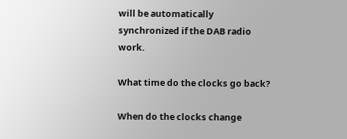will be automatically synchronized if the DAB radio work.

What time do the clocks go back?

When do the clocks change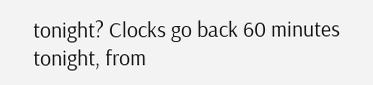tonight? Clocks go back 60 minutes tonight, from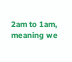2am to 1am, meaning we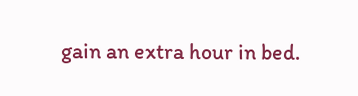gain an extra hour in bed.